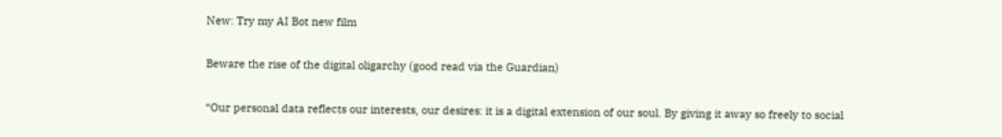New: Try my AI Bot new film

Beware the rise of the digital oligarchy (good read via the Guardian)

“Our personal data reflects our interests, our desires: it is a digital extension of our soul. By giving it away so freely to social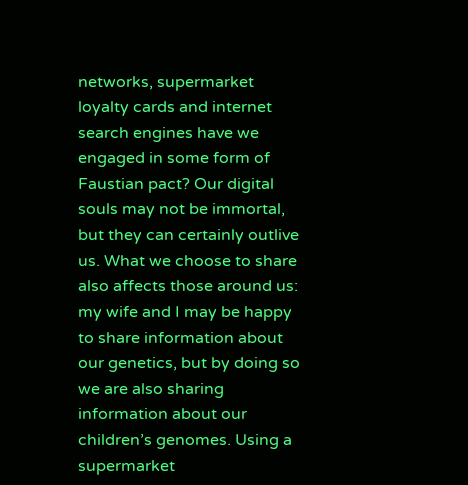networks, supermarket loyalty cards and internet search engines have we engaged in some form of Faustian pact? Our digital souls may not be immortal, but they can certainly outlive us. What we choose to share also affects those around us: my wife and I may be happy to share information about our genetics, but by doing so we are also sharing information about our children’s genomes. Using a supermarket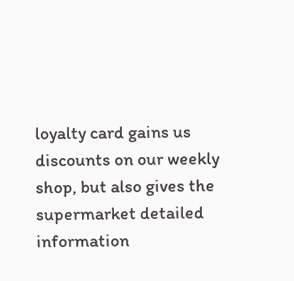loyalty card gains us discounts on our weekly shop, but also gives the supermarket detailed information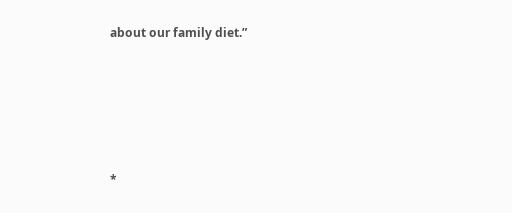about our family diet.”






*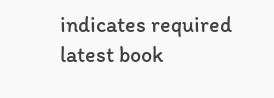indicates required
latest book